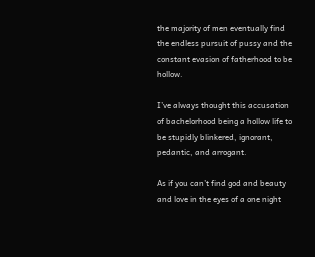the majority of men eventually find the endless pursuit of pussy and the constant evasion of fatherhood to be hollow.

I’ve always thought this accusation of bachelorhood being a hollow life to be stupidly blinkered, ignorant, pedantic, and arrogant.

As if you can’t find god and beauty and love in the eyes of a one night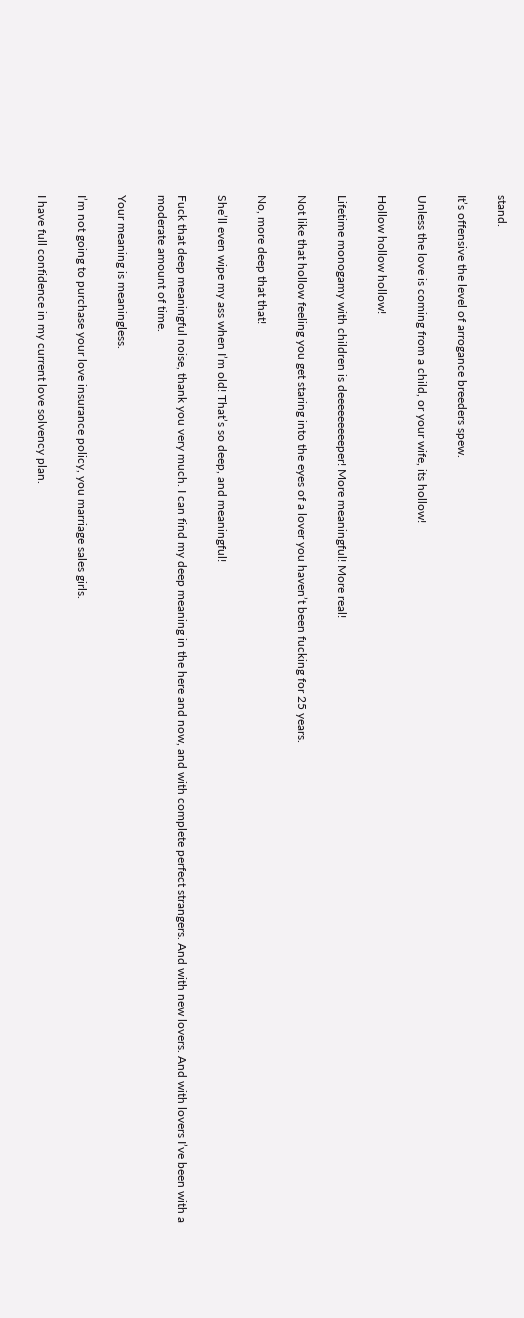stand.

It’s offensive the level of arrogance breeders spew.

Unless the love is coming from a child, or your wife, its hollow!

Hollow hollow hollow!

Lifetime monogamy with children is deeeeeeeeeper! More meaningful! More real!

Not like that hollow feeling you get staring into the eyes of a lover you haven’t been fucking for 25 years.

No, more deep that that!

She’ll even wipe my ass when I’m old! That’s so deep, and meaningful!

Fuck that deep meaningful noise, thank you very much. I can find my deep meaning in the here and now, and with complete perfect strangers. And with new lovers. And with lovers I’ve been with a moderate amount of time.

Your meaning is meaningless.

I’m not going to purchase your love insurance policy, you marriage sales girls.

I have full confidence in my current love solvency plan.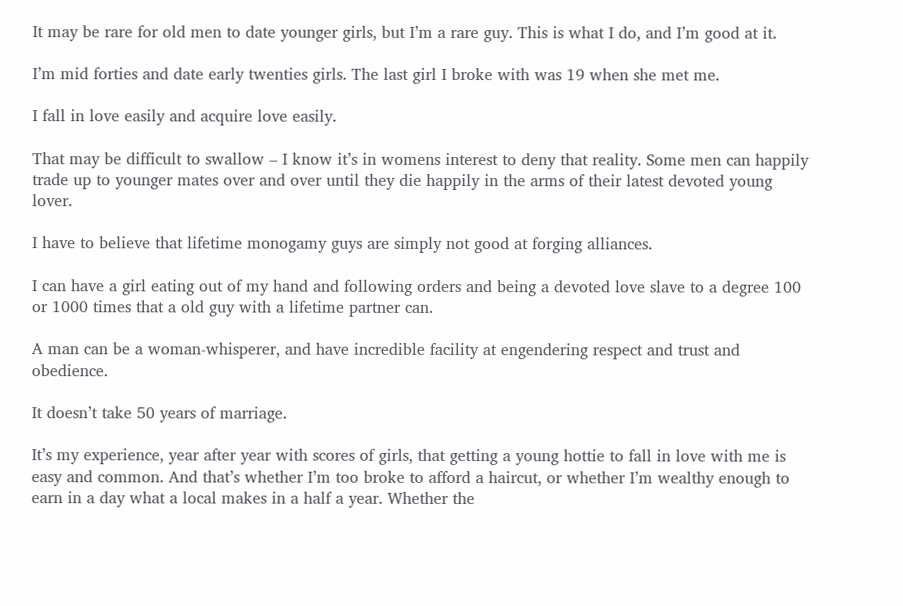It may be rare for old men to date younger girls, but I’m a rare guy. This is what I do, and I’m good at it.

I’m mid forties and date early twenties girls. The last girl I broke with was 19 when she met me.

I fall in love easily and acquire love easily.

That may be difficult to swallow – I know it’s in womens interest to deny that reality. Some men can happily trade up to younger mates over and over until they die happily in the arms of their latest devoted young lover.

I have to believe that lifetime monogamy guys are simply not good at forging alliances.

I can have a girl eating out of my hand and following orders and being a devoted love slave to a degree 100 or 1000 times that a old guy with a lifetime partner can.

A man can be a woman-whisperer, and have incredible facility at engendering respect and trust and obedience.

It doesn’t take 50 years of marriage.

It’s my experience, year after year with scores of girls, that getting a young hottie to fall in love with me is easy and common. And that’s whether I’m too broke to afford a haircut, or whether I’m wealthy enough to earn in a day what a local makes in a half a year. Whether the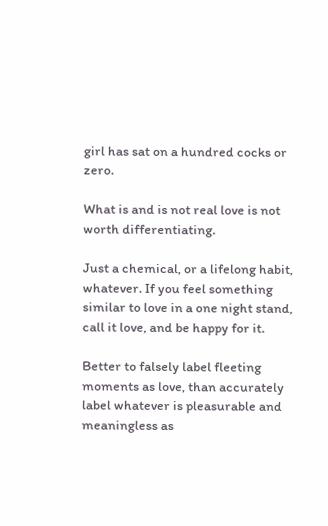girl has sat on a hundred cocks or zero.

What is and is not real love is not worth differentiating.

Just a chemical, or a lifelong habit, whatever. If you feel something similar to love in a one night stand, call it love, and be happy for it.

Better to falsely label fleeting moments as love, than accurately label whatever is pleasurable and meaningless as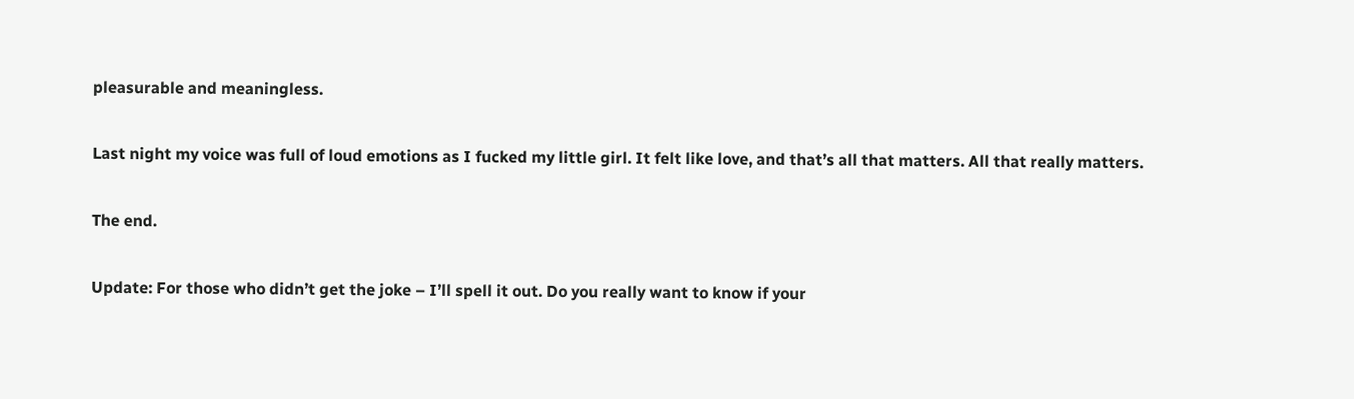pleasurable and meaningless.

Last night my voice was full of loud emotions as I fucked my little girl. It felt like love, and that’s all that matters. All that really matters.

The end.

Update: For those who didn’t get the joke – I’ll spell it out. Do you really want to know if your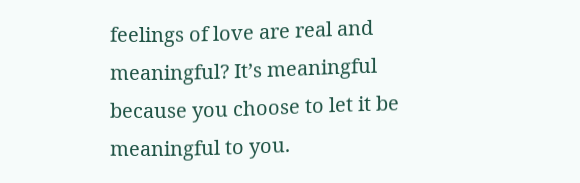feelings of love are real and meaningful? It’s meaningful because you choose to let it be meaningful to you.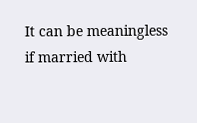It can be meaningless if married with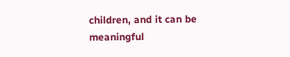children, and it can be meaningful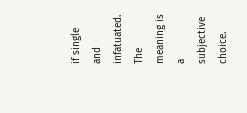if single and infatuated. The meaning is a subjective choice.